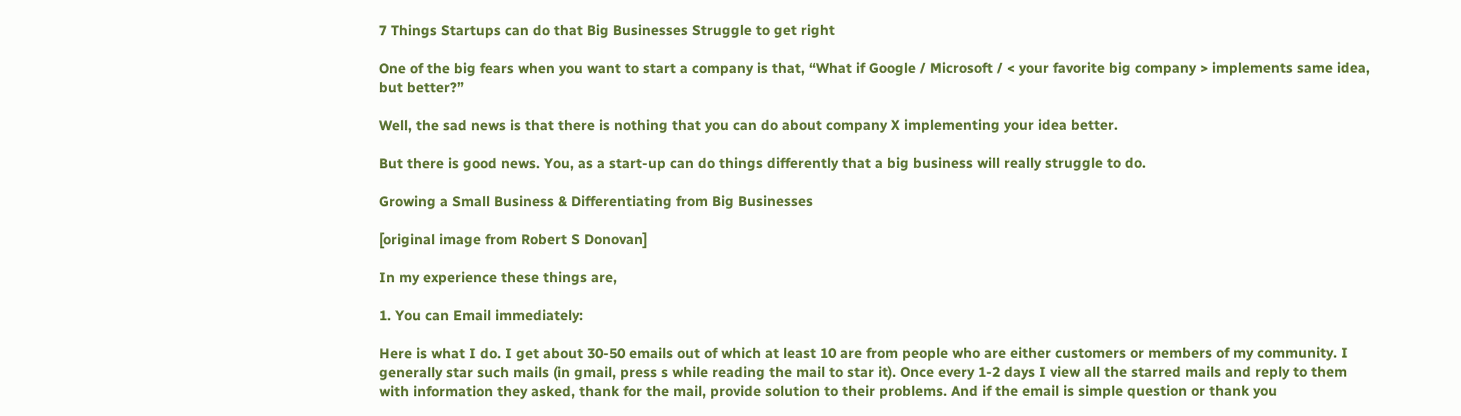7 Things Startups can do that Big Businesses Struggle to get right

One of the big fears when you want to start a company is that, “What if Google / Microsoft / < your favorite big company > implements same idea, but better?”

Well, the sad news is that there is nothing that you can do about company X implementing your idea better.

But there is good news. You, as a start-up can do things differently that a big business will really struggle to do.

Growing a Small Business & Differentiating from Big Businesses

[original image from Robert S Donovan]

In my experience these things are,

1. You can Email immediately:

Here is what I do. I get about 30-50 emails out of which at least 10 are from people who are either customers or members of my community. I generally star such mails (in gmail, press s while reading the mail to star it). Once every 1-2 days I view all the starred mails and reply to them with information they asked, thank for the mail, provide solution to their problems. And if the email is simple question or thank you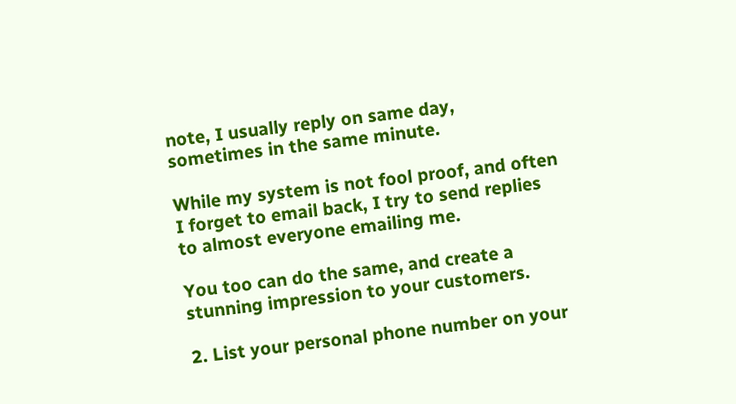note, I usually reply on same day, sometimes in the same minute.

While my system is not fool proof, and often I forget to email back, I try to send replies to almost everyone emailing me.

You too can do the same, and create a stunning impression to your customers.

2. List your personal phone number on your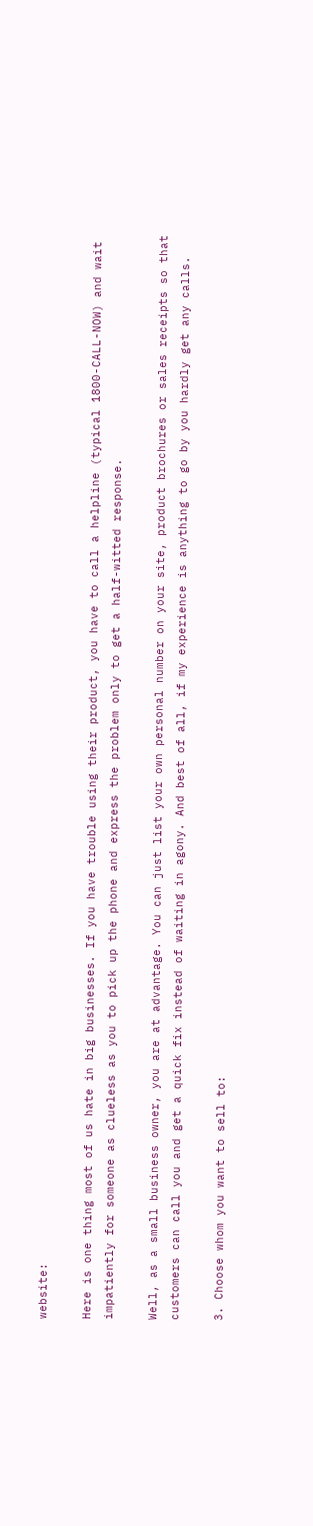website:

Here is one thing most of us hate in big businesses. If you have trouble using their product, you have to call a helpline (typical 1800-CALL-NOW) and wait impatiently for someone as clueless as you to pick up the phone and express the problem only to get a half-witted response.

Well, as a small business owner, you are at advantage. You can just list your own personal number on your site, product brochures or sales receipts so that customers can call you and get a quick fix instead of waiting in agony. And best of all, if my experience is anything to go by you hardly get any calls.

3. Choose whom you want to sell to: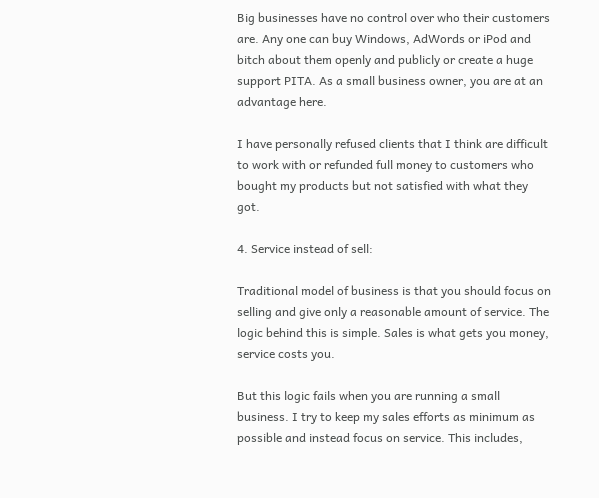Big businesses have no control over who their customers are. Any one can buy Windows, AdWords or iPod and bitch about them openly and publicly or create a huge support PITA. As a small business owner, you are at an advantage here.

I have personally refused clients that I think are difficult to work with or refunded full money to customers who bought my products but not satisfied with what they got.

4. Service instead of sell:

Traditional model of business is that you should focus on selling and give only a reasonable amount of service. The logic behind this is simple. Sales is what gets you money, service costs you.

But this logic fails when you are running a small business. I try to keep my sales efforts as minimum as possible and instead focus on service. This includes,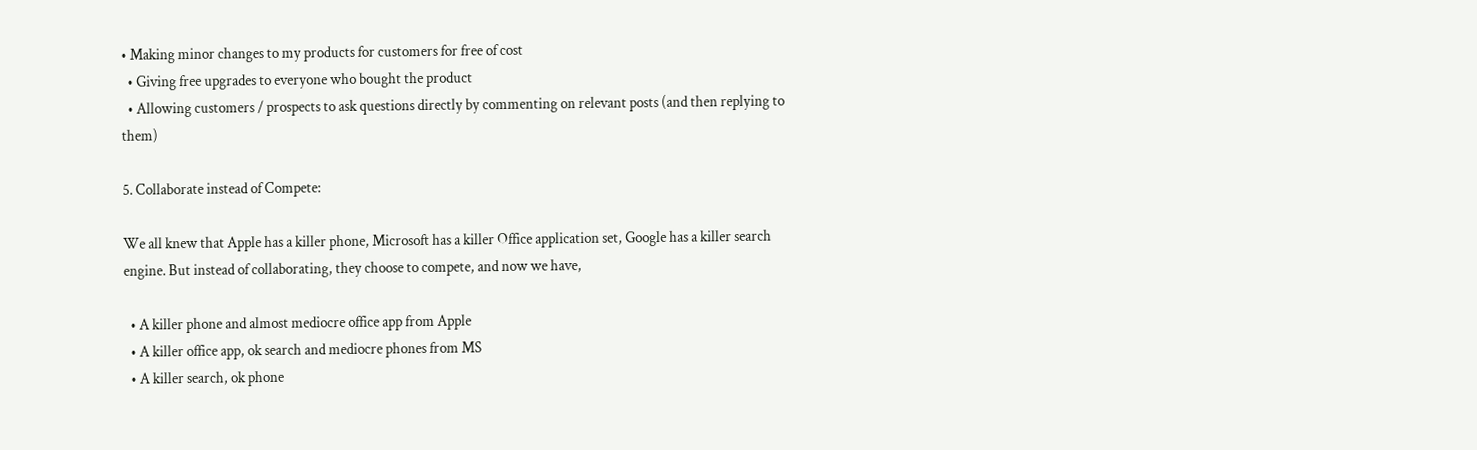• Making minor changes to my products for customers for free of cost
  • Giving free upgrades to everyone who bought the product
  • Allowing customers / prospects to ask questions directly by commenting on relevant posts (and then replying to them)

5. Collaborate instead of Compete:

We all knew that Apple has a killer phone, Microsoft has a killer Office application set, Google has a killer search engine. But instead of collaborating, they choose to compete, and now we have,

  • A killer phone and almost mediocre office app from Apple
  • A killer office app, ok search and mediocre phones from MS
  • A killer search, ok phone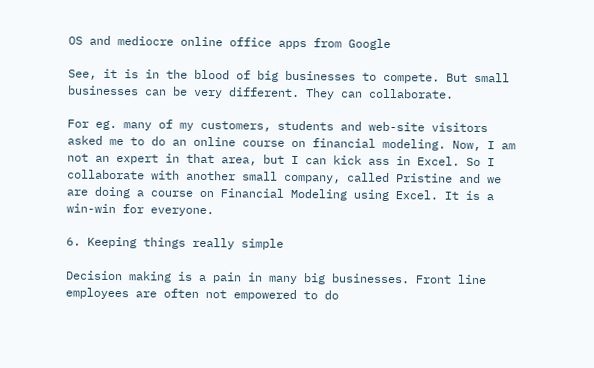OS and mediocre online office apps from Google

See, it is in the blood of big businesses to compete. But small businesses can be very different. They can collaborate.

For eg. many of my customers, students and web-site visitors asked me to do an online course on financial modeling. Now, I am not an expert in that area, but I can kick ass in Excel. So I collaborate with another small company, called Pristine and we are doing a course on Financial Modeling using Excel. It is a win-win for everyone.

6. Keeping things really simple

Decision making is a pain in many big businesses. Front line employees are often not empowered to do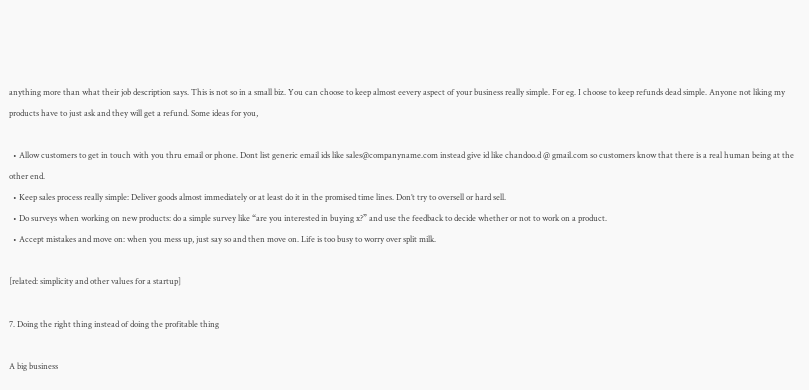anything more than what their job description says. This is not so in a small biz. You can choose to keep almost eevery aspect of your business really simple. For eg. I choose to keep refunds dead simple. Anyone not liking my products have to just ask and they will get a refund. Some ideas for you,

  • Allow customers to get in touch with you thru email or phone. Dont list generic email ids like sales@companyname.com instead give id like chandoo.d @ gmail.com so customers know that there is a real human being at the other end.
  • Keep sales process really simple: Deliver goods almost immediately or at least do it in the promised time lines. Don’t try to oversell or hard sell.
  • Do surveys when working on new products: do a simple survey like “are you interested in buying x?” and use the feedback to decide whether or not to work on a product.
  • Accept mistakes and move on: when you mess up, just say so and then move on. Life is too busy to worry over split milk.

[related: simplicity and other values for a startup]

7. Doing the right thing instead of doing the profitable thing

A big business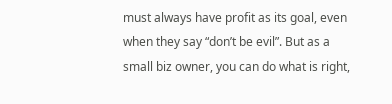must always have profit as its goal, even when they say “don’t be evil”. But as a small biz owner, you can do what is right,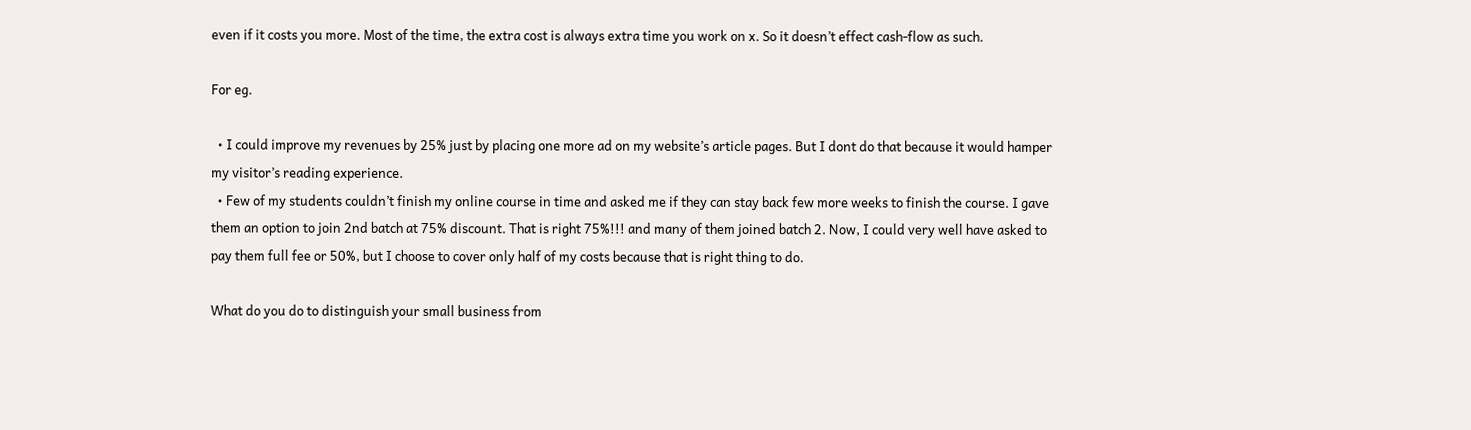even if it costs you more. Most of the time, the extra cost is always extra time you work on x. So it doesn’t effect cash-flow as such.

For eg.

  • I could improve my revenues by 25% just by placing one more ad on my website’s article pages. But I dont do that because it would hamper my visitor’s reading experience.
  • Few of my students couldn’t finish my online course in time and asked me if they can stay back few more weeks to finish the course. I gave them an option to join 2nd batch at 75% discount. That is right 75%!!! and many of them joined batch 2. Now, I could very well have asked to pay them full fee or 50%, but I choose to cover only half of my costs because that is right thing to do.

What do you do to distinguish your small business from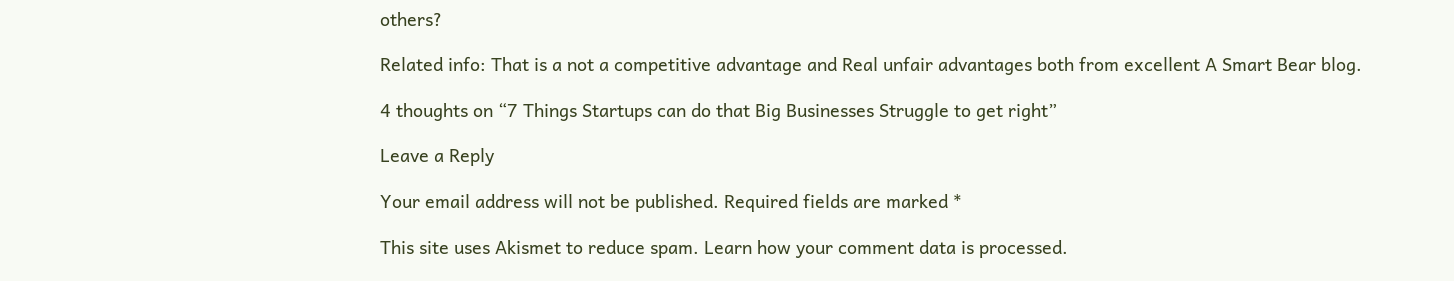others?

Related info: That is a not a competitive advantage and Real unfair advantages both from excellent A Smart Bear blog.

4 thoughts on “7 Things Startups can do that Big Businesses Struggle to get right”

Leave a Reply

Your email address will not be published. Required fields are marked *

This site uses Akismet to reduce spam. Learn how your comment data is processed.